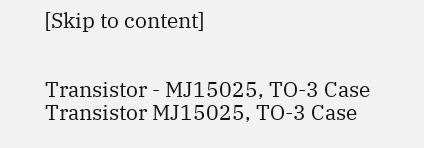[Skip to content]


Transistor - MJ15025, TO-3 Case
Transistor MJ15025, TO-3 Case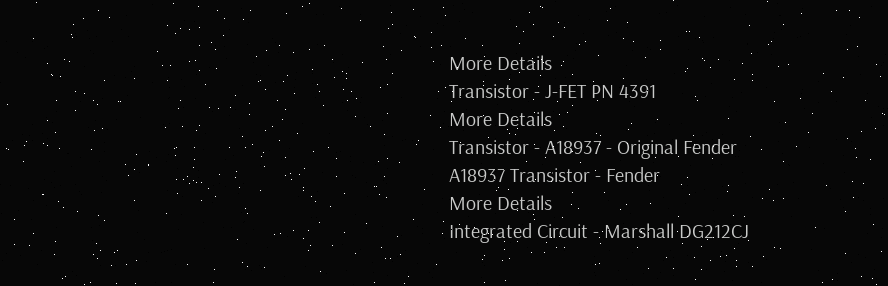More Details
Transistor - J-FET PN 4391
More Details
Transistor - A18937 - Original Fender
A18937 Transistor - Fender
More Details
Integrated Circuit - Marshall DG212CJ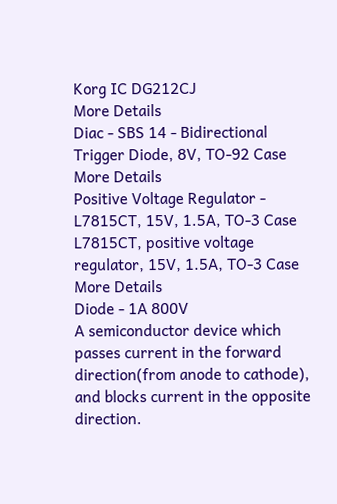Korg IC DG212CJ
More Details
Diac - SBS 14 - Bidirectional Trigger Diode, 8V, TO-92 Case
More Details
Positive Voltage Regulator - L7815CT, 15V, 1.5A, TO-3 Case
L7815CT, positive voltage regulator, 15V, 1.5A, TO-3 Case
More Details
Diode - 1A 800V
A semiconductor device which passes current in the forward direction(from anode to cathode), and blocks current in the opposite direction.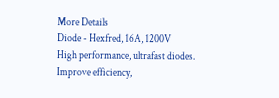More Details
Diode - Hexfred, 16A, 1200V
High performance, ultrafast diodes. Improve efficiency,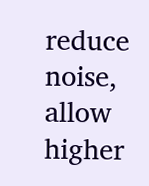reduce noise, allow higher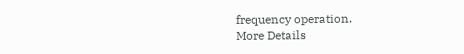frequency operation.
More Details